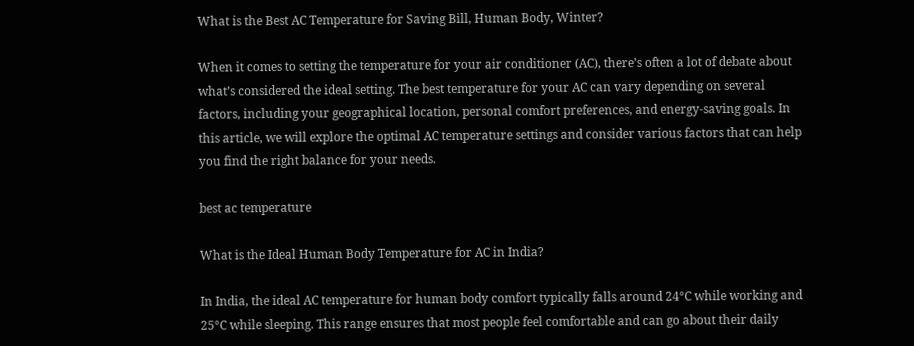What is the Best AC Temperature for Saving Bill, Human Body, Winter?

When it comes to setting the temperature for your air conditioner (AC), there’s often a lot of debate about what’s considered the ideal setting. The best temperature for your AC can vary depending on several factors, including your geographical location, personal comfort preferences, and energy-saving goals. In this article, we will explore the optimal AC temperature settings and consider various factors that can help you find the right balance for your needs.

best ac temperature

What is the Ideal Human Body Temperature for AC in India?

In India, the ideal AC temperature for human body comfort typically falls around 24°C while working and 25°C while sleeping. This range ensures that most people feel comfortable and can go about their daily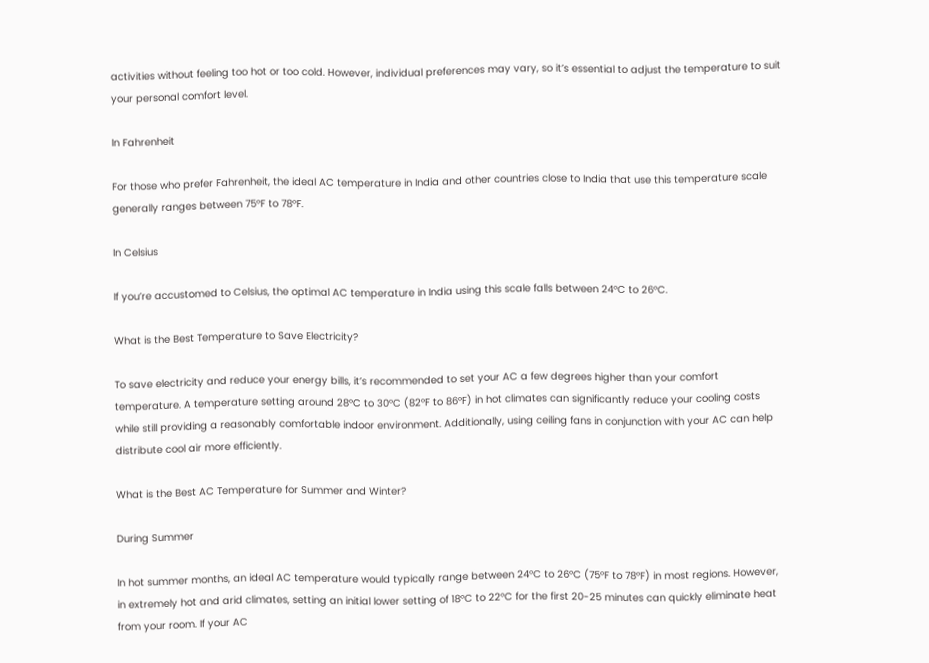activities without feeling too hot or too cold. However, individual preferences may vary, so it’s essential to adjust the temperature to suit your personal comfort level.

In Fahrenheit

For those who prefer Fahrenheit, the ideal AC temperature in India and other countries close to India that use this temperature scale generally ranges between 75°F to 78°F.

In Celsius

If you’re accustomed to Celsius, the optimal AC temperature in India using this scale falls between 24°C to 26°C.

What is the Best Temperature to Save Electricity?

To save electricity and reduce your energy bills, it’s recommended to set your AC a few degrees higher than your comfort temperature. A temperature setting around 28°C to 30°C (82°F to 86°F) in hot climates can significantly reduce your cooling costs while still providing a reasonably comfortable indoor environment. Additionally, using ceiling fans in conjunction with your AC can help distribute cool air more efficiently.

What is the Best AC Temperature for Summer and Winter?

During Summer

In hot summer months, an ideal AC temperature would typically range between 24°C to 26°C (75°F to 78°F) in most regions. However, in extremely hot and arid climates, setting an initial lower setting of 18°C to 22°C for the first 20-25 minutes can quickly eliminate heat from your room. If your AC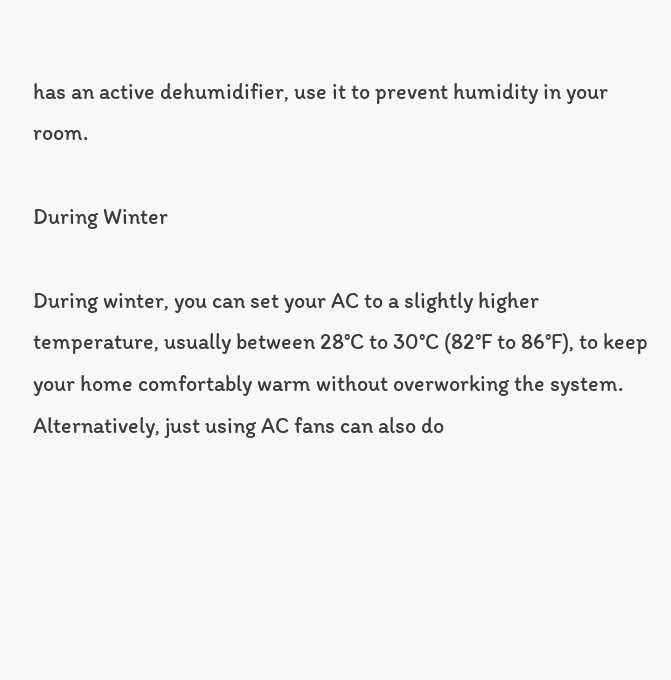has an active dehumidifier, use it to prevent humidity in your room.

During Winter

During winter, you can set your AC to a slightly higher temperature, usually between 28°C to 30°C (82°F to 86°F), to keep your home comfortably warm without overworking the system. Alternatively, just using AC fans can also do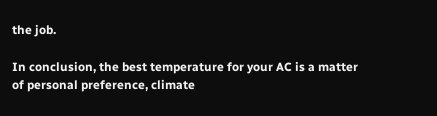the job.

In conclusion, the best temperature for your AC is a matter of personal preference, climate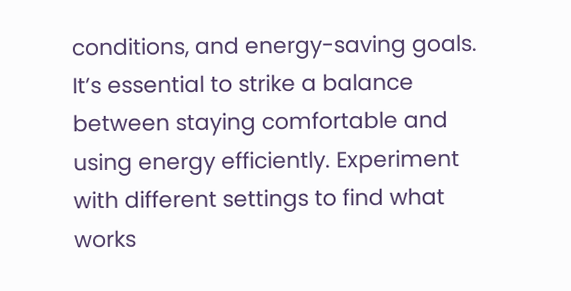conditions, and energy-saving goals. It’s essential to strike a balance between staying comfortable and using energy efficiently. Experiment with different settings to find what works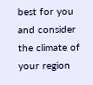best for you and consider the climate of your region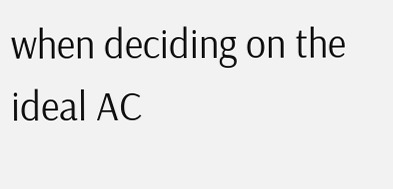when deciding on the ideal AC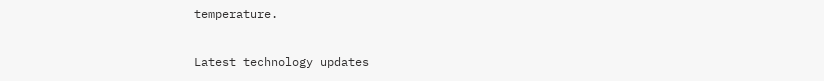temperature.

Latest technology updates